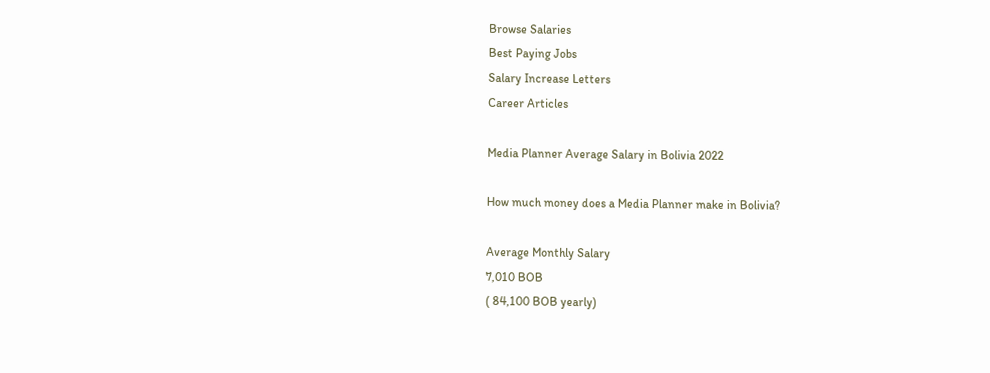Browse Salaries
Best Paying Jobs
Salary Increase Letters
Career Articles

Media Planner Average Salary in Bolivia 2022

How much money does a Media Planner make in Bolivia?

Average Monthly Salary
7,010 BOB
( 84,100 BOB yearly)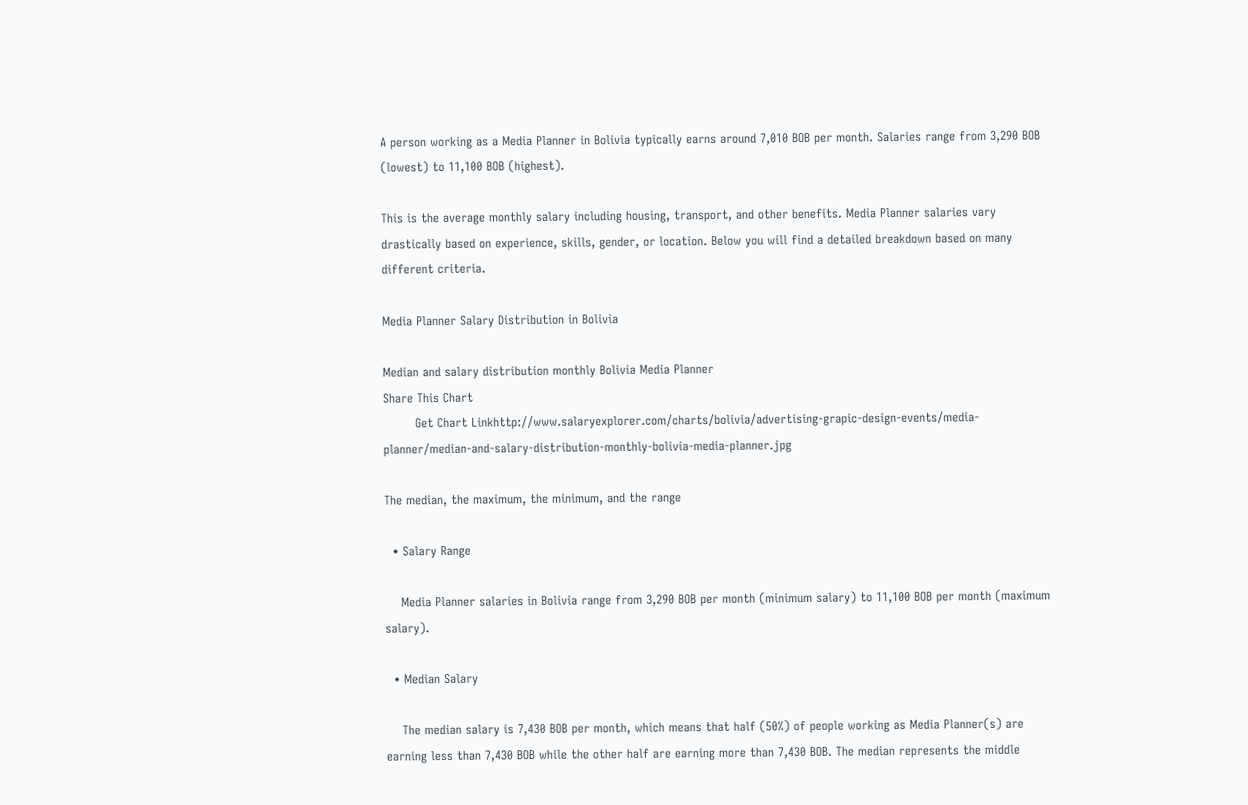A person working as a Media Planner in Bolivia typically earns around 7,010 BOB per month. Salaries range from 3,290 BOB (lowest) to 11,100 BOB (highest).

This is the average monthly salary including housing, transport, and other benefits. Media Planner salaries vary drastically based on experience, skills, gender, or location. Below you will find a detailed breakdown based on many different criteria.

Media Planner Salary Distribution in Bolivia

Median and salary distribution monthly Bolivia Media Planner
Share This Chart
        Get Chart Linkhttp://www.salaryexplorer.com/charts/bolivia/advertising-grapic-design-events/media-planner/median-and-salary-distribution-monthly-bolivia-media-planner.jpg

The median, the maximum, the minimum, and the range

  • Salary Range

    Media Planner salaries in Bolivia range from 3,290 BOB per month (minimum salary) to 11,100 BOB per month (maximum salary).

  • Median Salary

    The median salary is 7,430 BOB per month, which means that half (50%) of people working as Media Planner(s) are earning less than 7,430 BOB while the other half are earning more than 7,430 BOB. The median represents the middle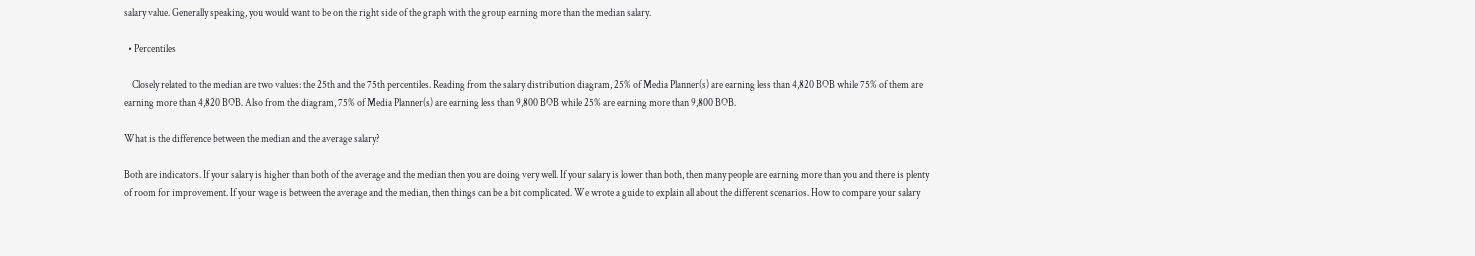salary value. Generally speaking, you would want to be on the right side of the graph with the group earning more than the median salary.

  • Percentiles

    Closely related to the median are two values: the 25th and the 75th percentiles. Reading from the salary distribution diagram, 25% of Media Planner(s) are earning less than 4,820 BOB while 75% of them are earning more than 4,820 BOB. Also from the diagram, 75% of Media Planner(s) are earning less than 9,800 BOB while 25% are earning more than 9,800 BOB.

What is the difference between the median and the average salary?

Both are indicators. If your salary is higher than both of the average and the median then you are doing very well. If your salary is lower than both, then many people are earning more than you and there is plenty of room for improvement. If your wage is between the average and the median, then things can be a bit complicated. We wrote a guide to explain all about the different scenarios. How to compare your salary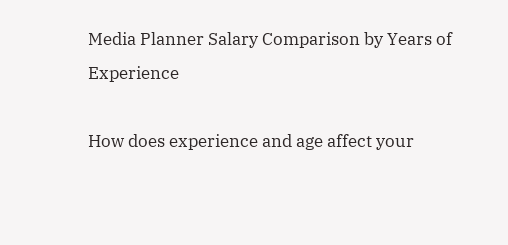Media Planner Salary Comparison by Years of Experience

How does experience and age affect your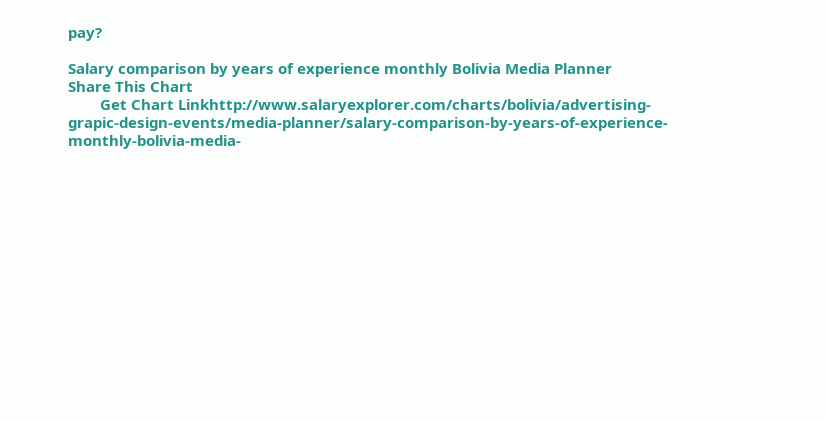pay?

Salary comparison by years of experience monthly Bolivia Media Planner
Share This Chart
        Get Chart Linkhttp://www.salaryexplorer.com/charts/bolivia/advertising-grapic-design-events/media-planner/salary-comparison-by-years-of-experience-monthly-bolivia-media-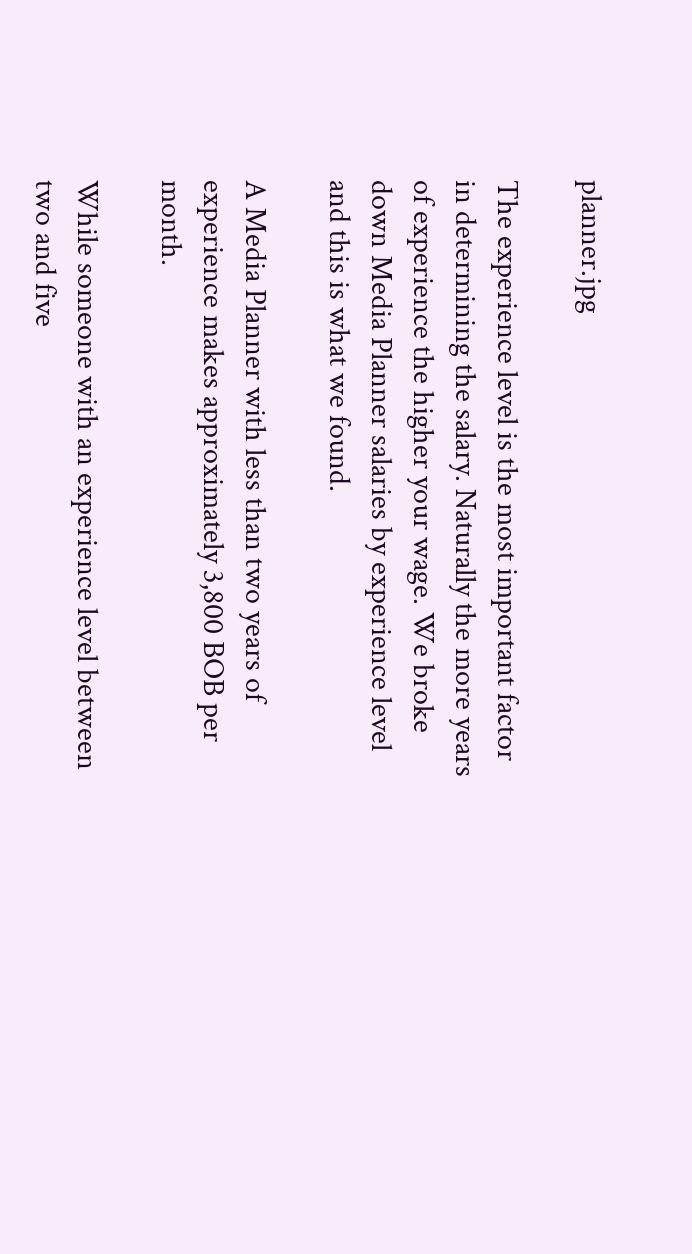planner.jpg

The experience level is the most important factor in determining the salary. Naturally the more years of experience the higher your wage. We broke down Media Planner salaries by experience level and this is what we found.

A Media Planner with less than two years of experience makes approximately 3,800 BOB per month.

While someone with an experience level between two and five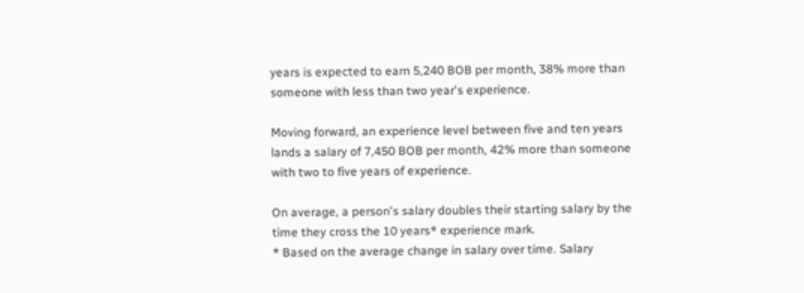years is expected to earn 5,240 BOB per month, 38% more than someone with less than two year's experience.

Moving forward, an experience level between five and ten years lands a salary of 7,450 BOB per month, 42% more than someone with two to five years of experience.

On average, a person's salary doubles their starting salary by the time they cross the 10 years* experience mark.
* Based on the average change in salary over time. Salary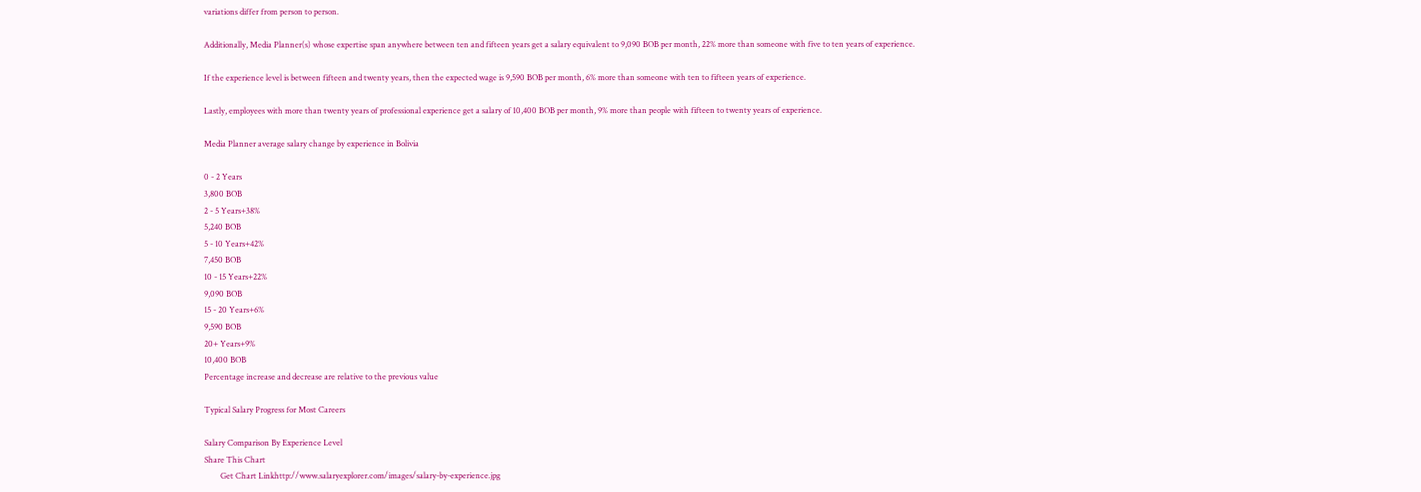variations differ from person to person.

Additionally, Media Planner(s) whose expertise span anywhere between ten and fifteen years get a salary equivalent to 9,090 BOB per month, 22% more than someone with five to ten years of experience.

If the experience level is between fifteen and twenty years, then the expected wage is 9,590 BOB per month, 6% more than someone with ten to fifteen years of experience.

Lastly, employees with more than twenty years of professional experience get a salary of 10,400 BOB per month, 9% more than people with fifteen to twenty years of experience.

Media Planner average salary change by experience in Bolivia

0 - 2 Years
3,800 BOB
2 - 5 Years+38%
5,240 BOB
5 - 10 Years+42%
7,450 BOB
10 - 15 Years+22%
9,090 BOB
15 - 20 Years+6%
9,590 BOB
20+ Years+9%
10,400 BOB
Percentage increase and decrease are relative to the previous value

Typical Salary Progress for Most Careers

Salary Comparison By Experience Level
Share This Chart
        Get Chart Linkhttp://www.salaryexplorer.com/images/salary-by-experience.jpg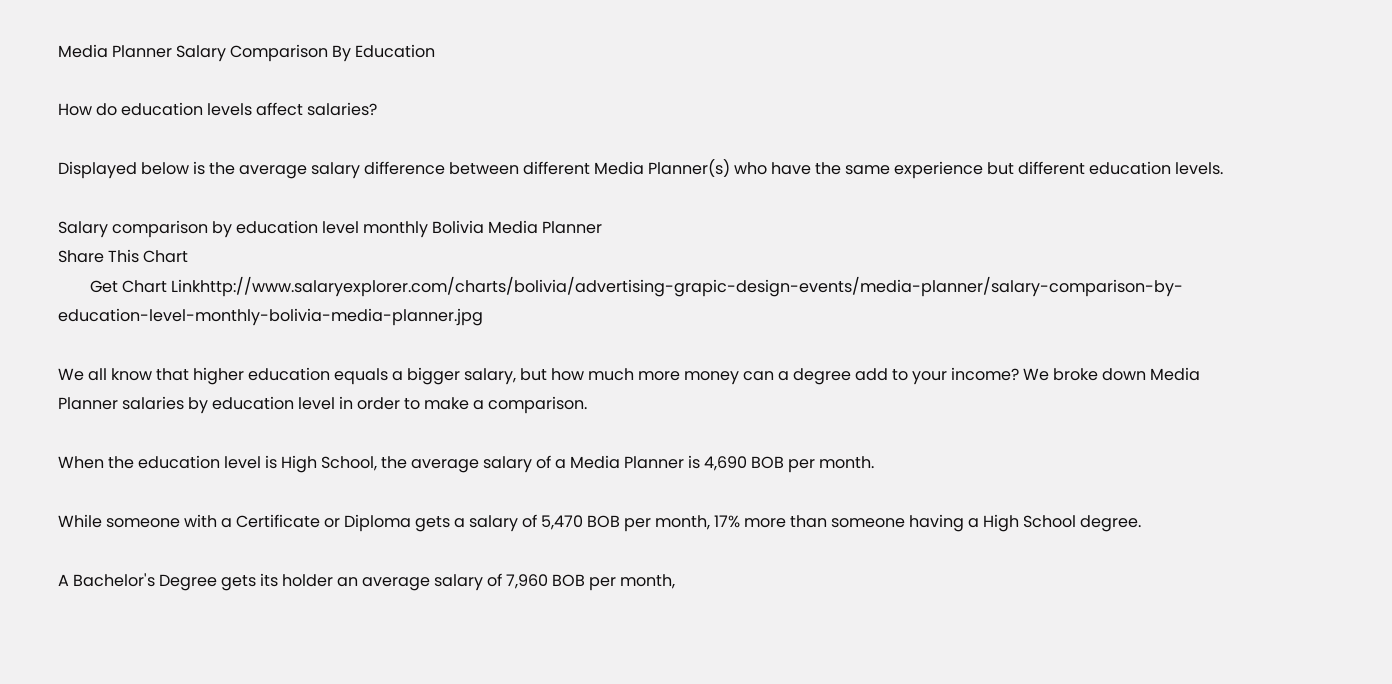Media Planner Salary Comparison By Education

How do education levels affect salaries?

Displayed below is the average salary difference between different Media Planner(s) who have the same experience but different education levels.

Salary comparison by education level monthly Bolivia Media Planner
Share This Chart
        Get Chart Linkhttp://www.salaryexplorer.com/charts/bolivia/advertising-grapic-design-events/media-planner/salary-comparison-by-education-level-monthly-bolivia-media-planner.jpg

We all know that higher education equals a bigger salary, but how much more money can a degree add to your income? We broke down Media Planner salaries by education level in order to make a comparison.

When the education level is High School, the average salary of a Media Planner is 4,690 BOB per month.

While someone with a Certificate or Diploma gets a salary of 5,470 BOB per month, 17% more than someone having a High School degree.

A Bachelor's Degree gets its holder an average salary of 7,960 BOB per month,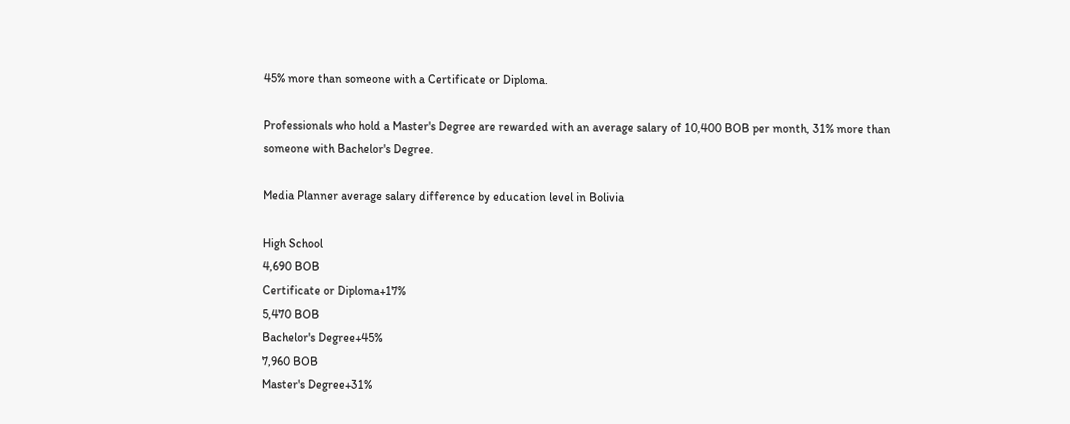45% more than someone with a Certificate or Diploma.

Professionals who hold a Master's Degree are rewarded with an average salary of 10,400 BOB per month, 31% more than someone with Bachelor's Degree.

Media Planner average salary difference by education level in Bolivia

High School
4,690 BOB
Certificate or Diploma+17%
5,470 BOB
Bachelor's Degree+45%
7,960 BOB
Master's Degree+31%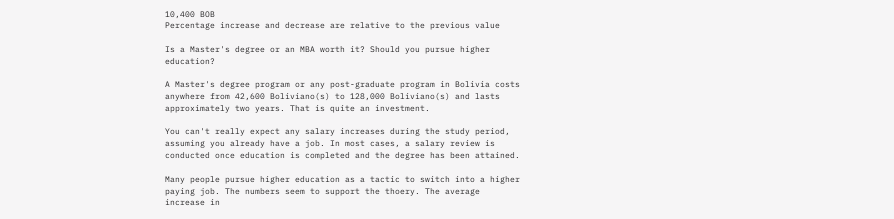10,400 BOB
Percentage increase and decrease are relative to the previous value

Is a Master's degree or an MBA worth it? Should you pursue higher education?

A Master's degree program or any post-graduate program in Bolivia costs anywhere from 42,600 Boliviano(s) to 128,000 Boliviano(s) and lasts approximately two years. That is quite an investment.

You can't really expect any salary increases during the study period, assuming you already have a job. In most cases, a salary review is conducted once education is completed and the degree has been attained.

Many people pursue higher education as a tactic to switch into a higher paying job. The numbers seem to support the thoery. The average increase in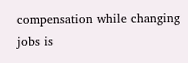compensation while changing jobs is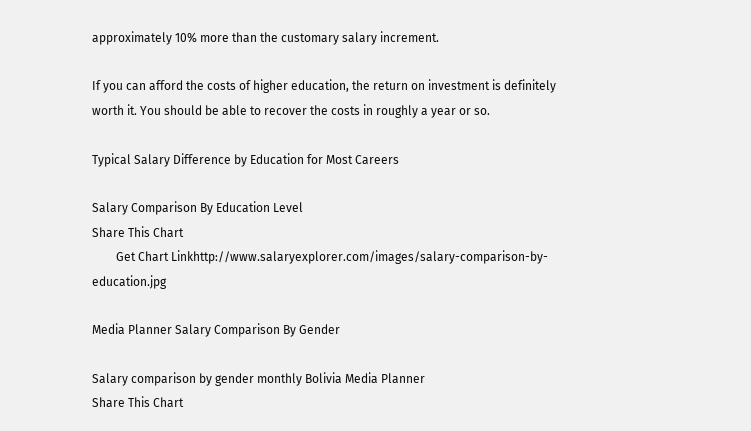approximately 10% more than the customary salary increment.

If you can afford the costs of higher education, the return on investment is definitely worth it. You should be able to recover the costs in roughly a year or so.

Typical Salary Difference by Education for Most Careers

Salary Comparison By Education Level
Share This Chart
        Get Chart Linkhttp://www.salaryexplorer.com/images/salary-comparison-by-education.jpg

Media Planner Salary Comparison By Gender

Salary comparison by gender monthly Bolivia Media Planner
Share This Chart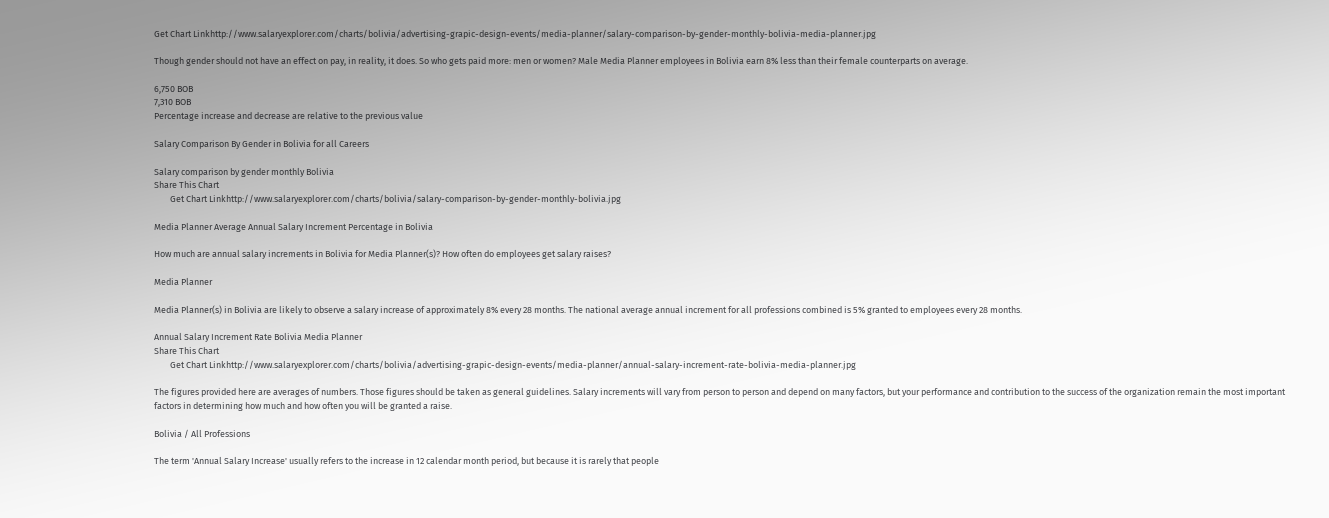Get Chart Linkhttp://www.salaryexplorer.com/charts/bolivia/advertising-grapic-design-events/media-planner/salary-comparison-by-gender-monthly-bolivia-media-planner.jpg

Though gender should not have an effect on pay, in reality, it does. So who gets paid more: men or women? Male Media Planner employees in Bolivia earn 8% less than their female counterparts on average.

6,750 BOB
7,310 BOB
Percentage increase and decrease are relative to the previous value

Salary Comparison By Gender in Bolivia for all Careers

Salary comparison by gender monthly Bolivia
Share This Chart
        Get Chart Linkhttp://www.salaryexplorer.com/charts/bolivia/salary-comparison-by-gender-monthly-bolivia.jpg

Media Planner Average Annual Salary Increment Percentage in Bolivia

How much are annual salary increments in Bolivia for Media Planner(s)? How often do employees get salary raises?

Media Planner

Media Planner(s) in Bolivia are likely to observe a salary increase of approximately 8% every 28 months. The national average annual increment for all professions combined is 5% granted to employees every 28 months.

Annual Salary Increment Rate Bolivia Media Planner
Share This Chart
        Get Chart Linkhttp://www.salaryexplorer.com/charts/bolivia/advertising-grapic-design-events/media-planner/annual-salary-increment-rate-bolivia-media-planner.jpg

The figures provided here are averages of numbers. Those figures should be taken as general guidelines. Salary increments will vary from person to person and depend on many factors, but your performance and contribution to the success of the organization remain the most important factors in determining how much and how often you will be granted a raise.

Bolivia / All Professions

The term 'Annual Salary Increase' usually refers to the increase in 12 calendar month period, but because it is rarely that people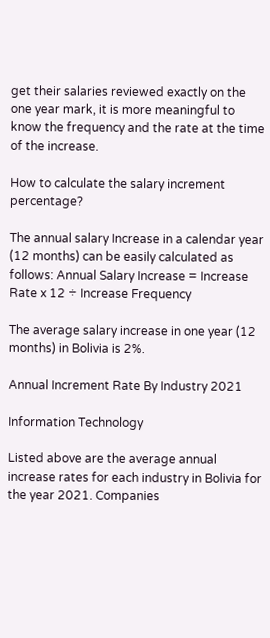get their salaries reviewed exactly on the one year mark, it is more meaningful to know the frequency and the rate at the time of the increase.

How to calculate the salary increment percentage?

The annual salary Increase in a calendar year (12 months) can be easily calculated as follows: Annual Salary Increase = Increase Rate x 12 ÷ Increase Frequency

The average salary increase in one year (12 months) in Bolivia is 2%.

Annual Increment Rate By Industry 2021

Information Technology

Listed above are the average annual increase rates for each industry in Bolivia for the year 2021. Companies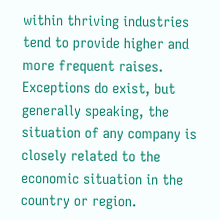within thriving industries tend to provide higher and more frequent raises. Exceptions do exist, but generally speaking, the situation of any company is closely related to the economic situation in the country or region.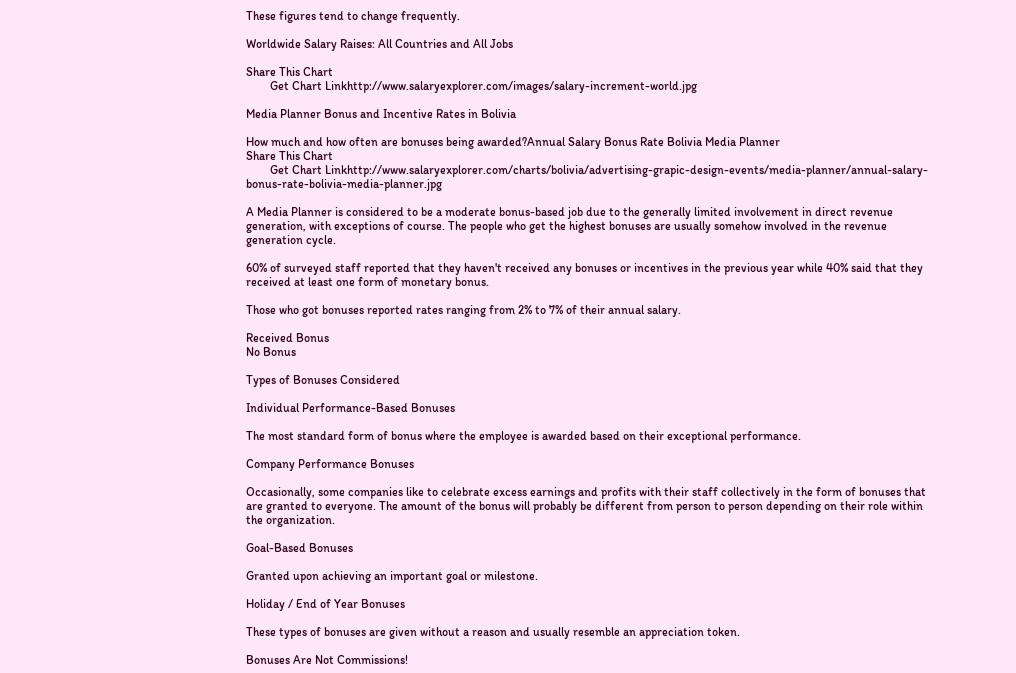These figures tend to change frequently.

Worldwide Salary Raises: All Countries and All Jobs

Share This Chart
        Get Chart Linkhttp://www.salaryexplorer.com/images/salary-increment-world.jpg

Media Planner Bonus and Incentive Rates in Bolivia

How much and how often are bonuses being awarded?Annual Salary Bonus Rate Bolivia Media Planner
Share This Chart
        Get Chart Linkhttp://www.salaryexplorer.com/charts/bolivia/advertising-grapic-design-events/media-planner/annual-salary-bonus-rate-bolivia-media-planner.jpg

A Media Planner is considered to be a moderate bonus-based job due to the generally limited involvement in direct revenue generation, with exceptions of course. The people who get the highest bonuses are usually somehow involved in the revenue generation cycle.

60% of surveyed staff reported that they haven't received any bonuses or incentives in the previous year while 40% said that they received at least one form of monetary bonus.

Those who got bonuses reported rates ranging from 2% to 7% of their annual salary.

Received Bonus
No Bonus

Types of Bonuses Considered

Individual Performance-Based Bonuses

The most standard form of bonus where the employee is awarded based on their exceptional performance.

Company Performance Bonuses

Occasionally, some companies like to celebrate excess earnings and profits with their staff collectively in the form of bonuses that are granted to everyone. The amount of the bonus will probably be different from person to person depending on their role within the organization.

Goal-Based Bonuses

Granted upon achieving an important goal or milestone.

Holiday / End of Year Bonuses

These types of bonuses are given without a reason and usually resemble an appreciation token.

Bonuses Are Not Commissions!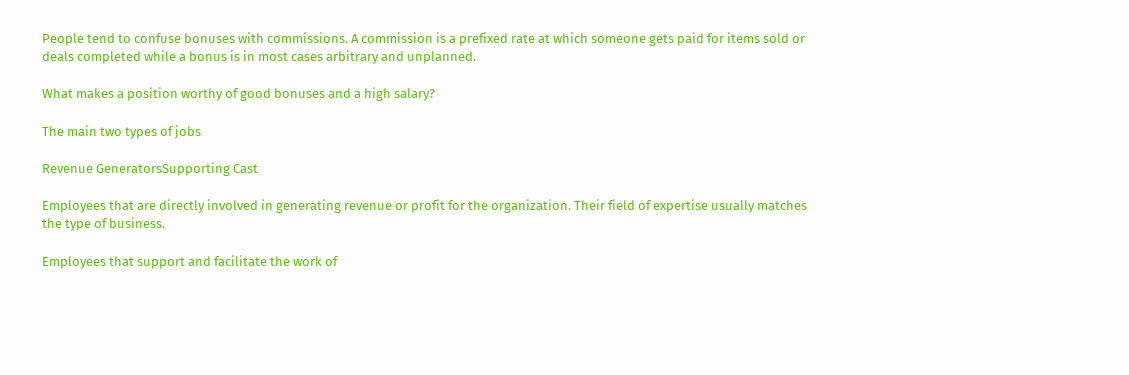People tend to confuse bonuses with commissions. A commission is a prefixed rate at which someone gets paid for items sold or deals completed while a bonus is in most cases arbitrary and unplanned.

What makes a position worthy of good bonuses and a high salary?

The main two types of jobs

Revenue GeneratorsSupporting Cast

Employees that are directly involved in generating revenue or profit for the organization. Their field of expertise usually matches the type of business.

Employees that support and facilitate the work of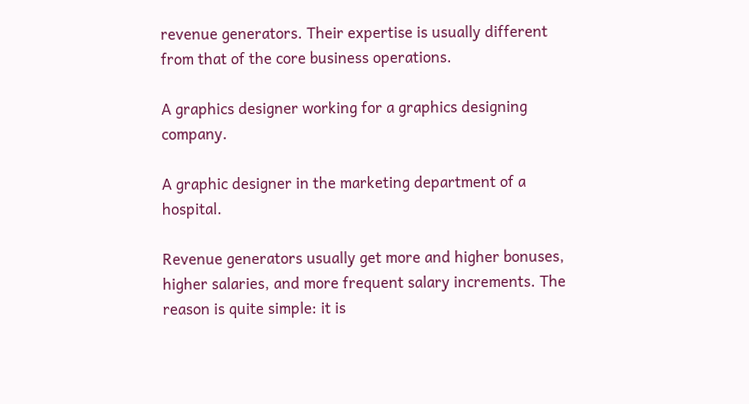revenue generators. Their expertise is usually different from that of the core business operations.

A graphics designer working for a graphics designing company.

A graphic designer in the marketing department of a hospital.

Revenue generators usually get more and higher bonuses, higher salaries, and more frequent salary increments. The reason is quite simple: it is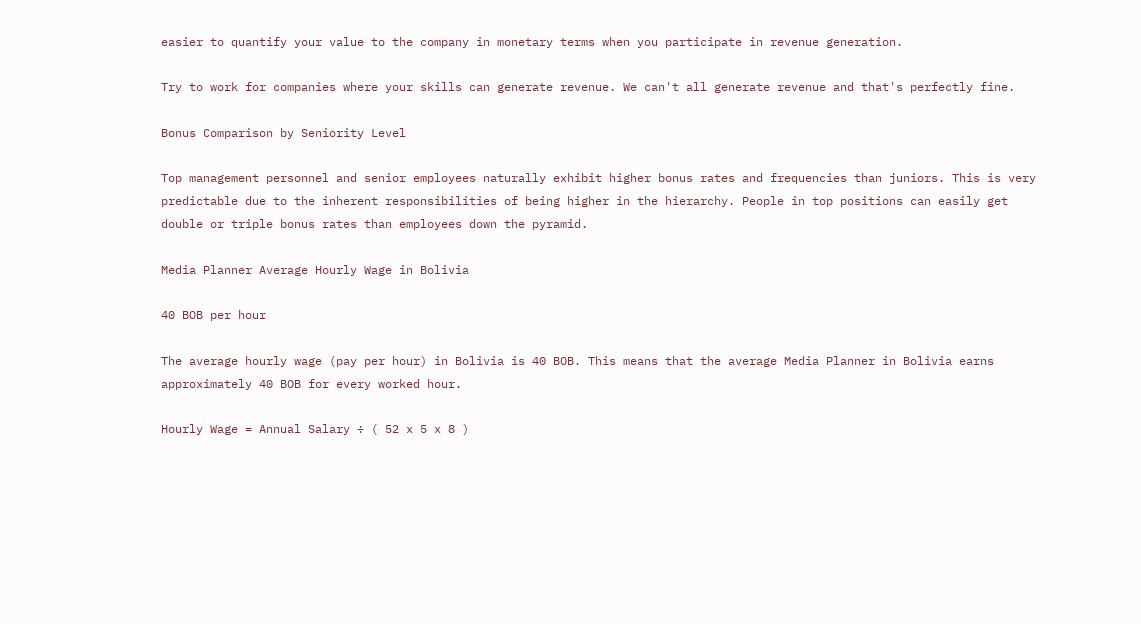easier to quantify your value to the company in monetary terms when you participate in revenue generation.

Try to work for companies where your skills can generate revenue. We can't all generate revenue and that's perfectly fine.

Bonus Comparison by Seniority Level

Top management personnel and senior employees naturally exhibit higher bonus rates and frequencies than juniors. This is very predictable due to the inherent responsibilities of being higher in the hierarchy. People in top positions can easily get double or triple bonus rates than employees down the pyramid.

Media Planner Average Hourly Wage in Bolivia

40 BOB per hour

The average hourly wage (pay per hour) in Bolivia is 40 BOB. This means that the average Media Planner in Bolivia earns approximately 40 BOB for every worked hour.

Hourly Wage = Annual Salary ÷ ( 52 x 5 x 8 )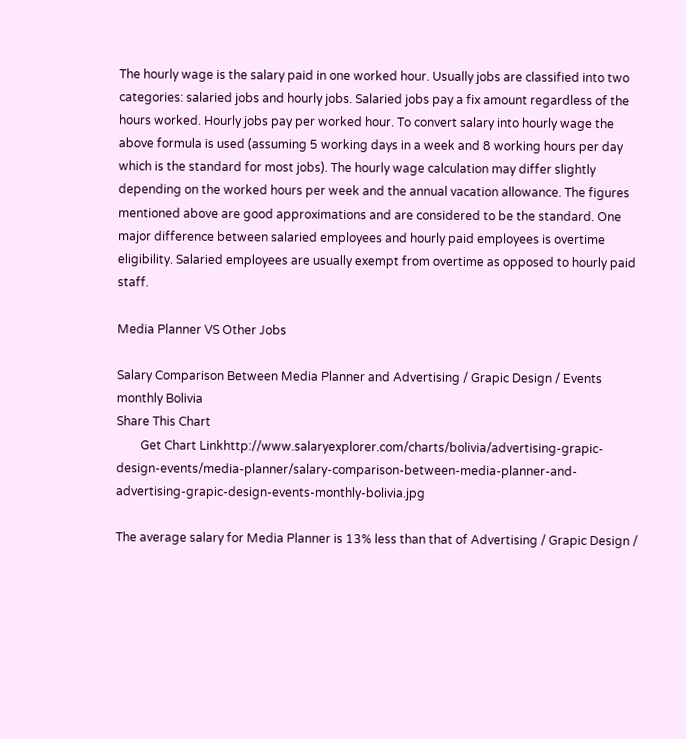The hourly wage is the salary paid in one worked hour. Usually jobs are classified into two categories: salaried jobs and hourly jobs. Salaried jobs pay a fix amount regardless of the hours worked. Hourly jobs pay per worked hour. To convert salary into hourly wage the above formula is used (assuming 5 working days in a week and 8 working hours per day which is the standard for most jobs). The hourly wage calculation may differ slightly depending on the worked hours per week and the annual vacation allowance. The figures mentioned above are good approximations and are considered to be the standard. One major difference between salaried employees and hourly paid employees is overtime eligibility. Salaried employees are usually exempt from overtime as opposed to hourly paid staff.

Media Planner VS Other Jobs

Salary Comparison Between Media Planner and Advertising / Grapic Design / Events monthly Bolivia
Share This Chart
        Get Chart Linkhttp://www.salaryexplorer.com/charts/bolivia/advertising-grapic-design-events/media-planner/salary-comparison-between-media-planner-and-advertising-grapic-design-events-monthly-bolivia.jpg

The average salary for Media Planner is 13% less than that of Advertising / Grapic Design /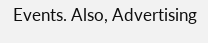Events. Also, Advertising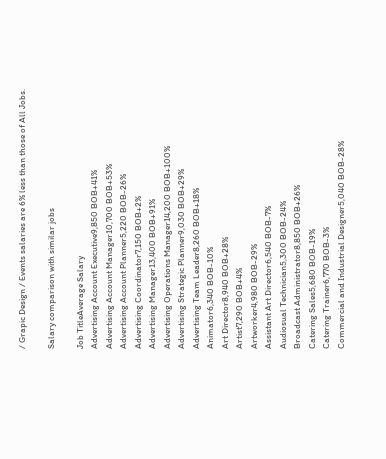/ Grapic Design / Events salaries are 6% less than those of All Jobs.

Salary comparison with similar jobs

Job TitleAverage Salary
Advertising Account Executive9,850 BOB+41%
Advertising Account Manager10,700 BOB+53%
Advertising Account Planner5,220 BOB-26%
Advertising Coordinator7,150 BOB+2%
Advertising Manager13,400 BOB+91%
Advertising Operations Manager14,200 BOB+100%
Advertising Strategic Planner9,030 BOB+29%
Advertising Team Leader8,260 BOB+18%
Animator6,340 BOB-10%
Art Director8,940 BOB+28%
Artist7,290 BOB+4%
Artworker4,980 BOB-29%
Assistant Art Director6,540 BOB-7%
Audiosual Technician5,300 BOB-24%
Broadcast Administrator8,850 BOB+26%
Catering Sales5,680 BOB-19%
Catering Trainer6,770 BOB-3%
Commercial and Industrial Designer5,040 BOB-28%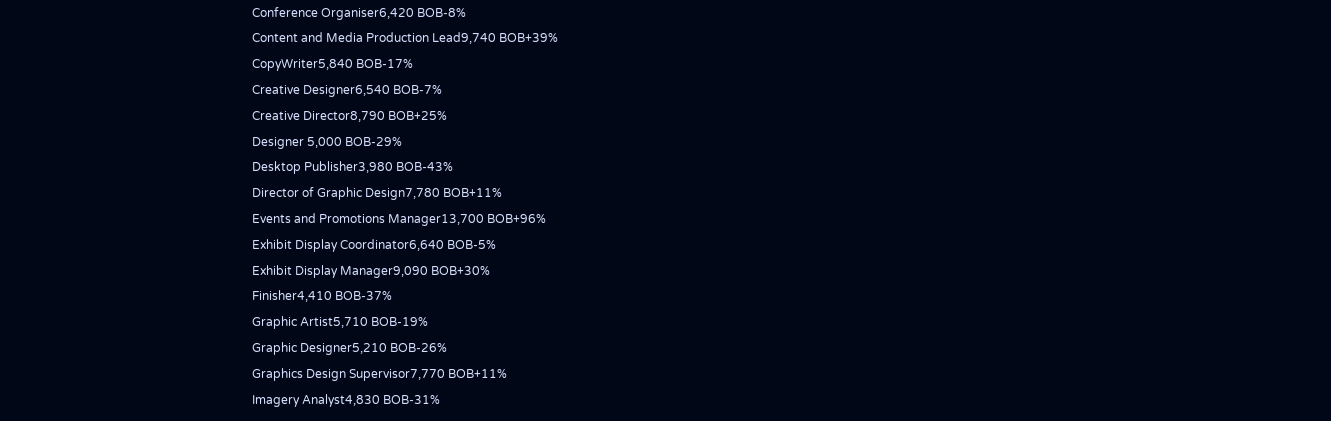Conference Organiser6,420 BOB-8%
Content and Media Production Lead9,740 BOB+39%
CopyWriter5,840 BOB-17%
Creative Designer6,540 BOB-7%
Creative Director8,790 BOB+25%
Designer 5,000 BOB-29%
Desktop Publisher3,980 BOB-43%
Director of Graphic Design7,780 BOB+11%
Events and Promotions Manager13,700 BOB+96%
Exhibit Display Coordinator6,640 BOB-5%
Exhibit Display Manager9,090 BOB+30%
Finisher4,410 BOB-37%
Graphic Artist5,710 BOB-19%
Graphic Designer5,210 BOB-26%
Graphics Design Supervisor7,770 BOB+11%
Imagery Analyst4,830 BOB-31%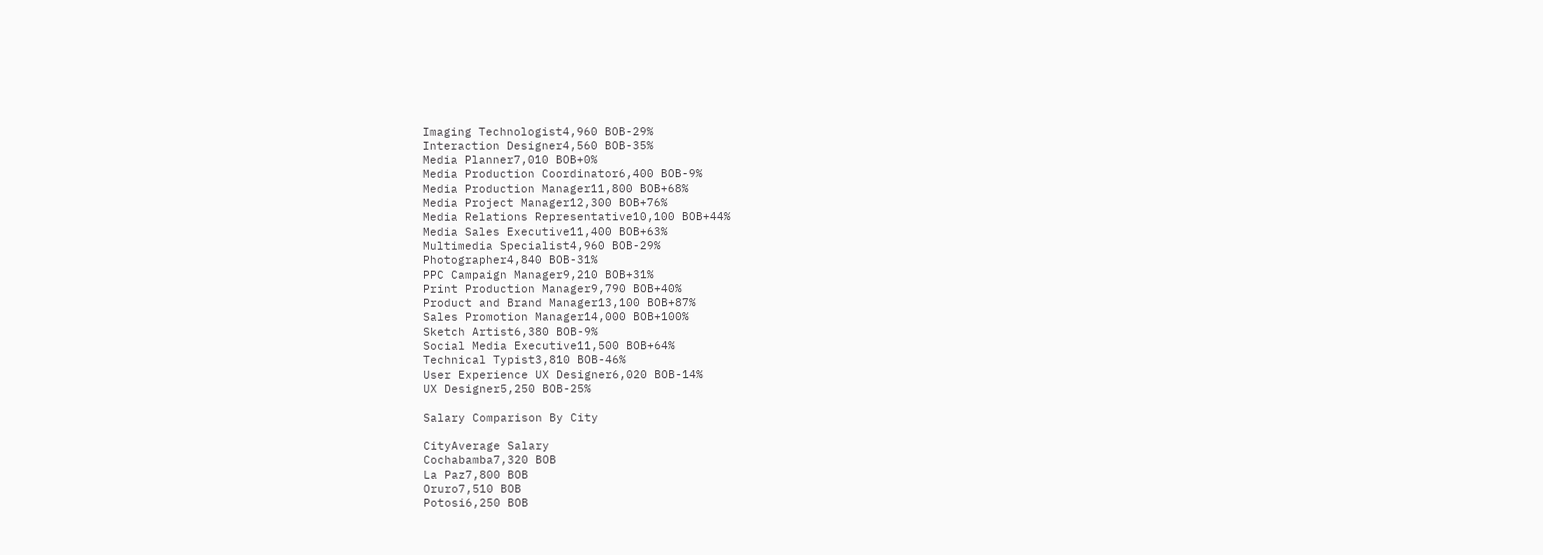Imaging Technologist4,960 BOB-29%
Interaction Designer4,560 BOB-35%
Media Planner7,010 BOB+0%
Media Production Coordinator6,400 BOB-9%
Media Production Manager11,800 BOB+68%
Media Project Manager12,300 BOB+76%
Media Relations Representative10,100 BOB+44%
Media Sales Executive11,400 BOB+63%
Multimedia Specialist4,960 BOB-29%
Photographer4,840 BOB-31%
PPC Campaign Manager9,210 BOB+31%
Print Production Manager9,790 BOB+40%
Product and Brand Manager13,100 BOB+87%
Sales Promotion Manager14,000 BOB+100%
Sketch Artist6,380 BOB-9%
Social Media Executive11,500 BOB+64%
Technical Typist3,810 BOB-46%
User Experience UX Designer6,020 BOB-14%
UX Designer5,250 BOB-25%

Salary Comparison By City

CityAverage Salary
Cochabamba7,320 BOB
La Paz7,800 BOB
Oruro7,510 BOB
Potosi6,250 BOB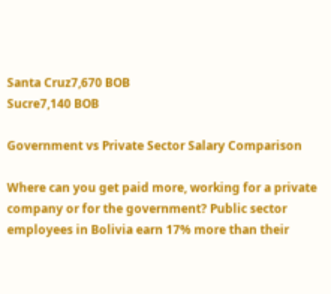Santa Cruz7,670 BOB
Sucre7,140 BOB

Government vs Private Sector Salary Comparison

Where can you get paid more, working for a private company or for the government? Public sector employees in Bolivia earn 17% more than their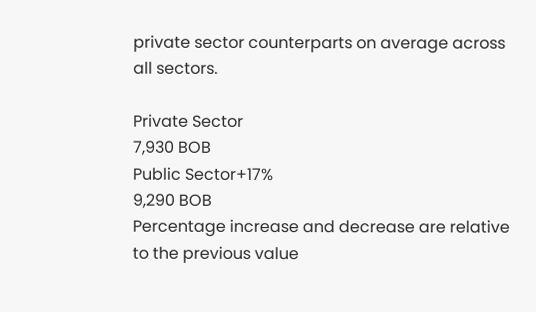private sector counterparts on average across all sectors.

Private Sector
7,930 BOB
Public Sector+17%
9,290 BOB
Percentage increase and decrease are relative to the previous value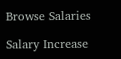Browse Salaries

Salary Increase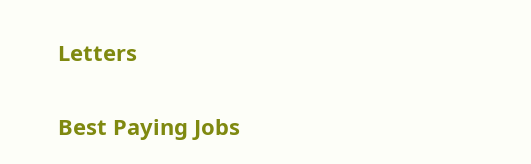Letters

Best Paying Jobs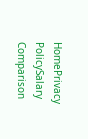HomePrivacy PolicySalary Comparison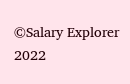©Salary Explorer 2022